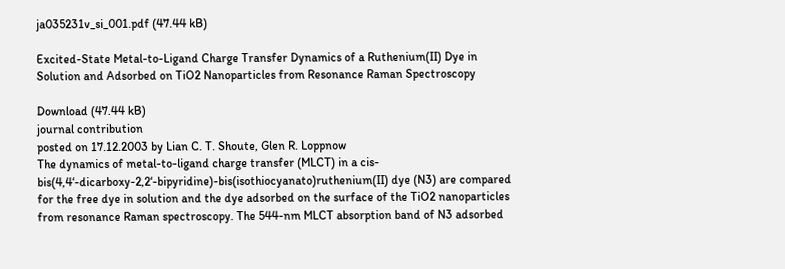ja035231v_si_001.pdf (47.44 kB)

Excited-State Metal-to-Ligand Charge Transfer Dynamics of a Ruthenium(II) Dye in Solution and Adsorbed on TiO2 Nanoparticles from Resonance Raman Spectroscopy

Download (47.44 kB)
journal contribution
posted on 17.12.2003 by Lian C. T. Shoute, Glen R. Loppnow
The dynamics of metal-to-ligand charge transfer (MLCT) in a cis-bis(4,4‘-dicarboxy-2,2‘-bipyridine)-bis(isothiocyanato)ruthenium(II) dye (N3) are compared for the free dye in solution and the dye adsorbed on the surface of the TiO2 nanoparticles from resonance Raman spectroscopy. The 544-nm MLCT absorption band of N3 adsorbed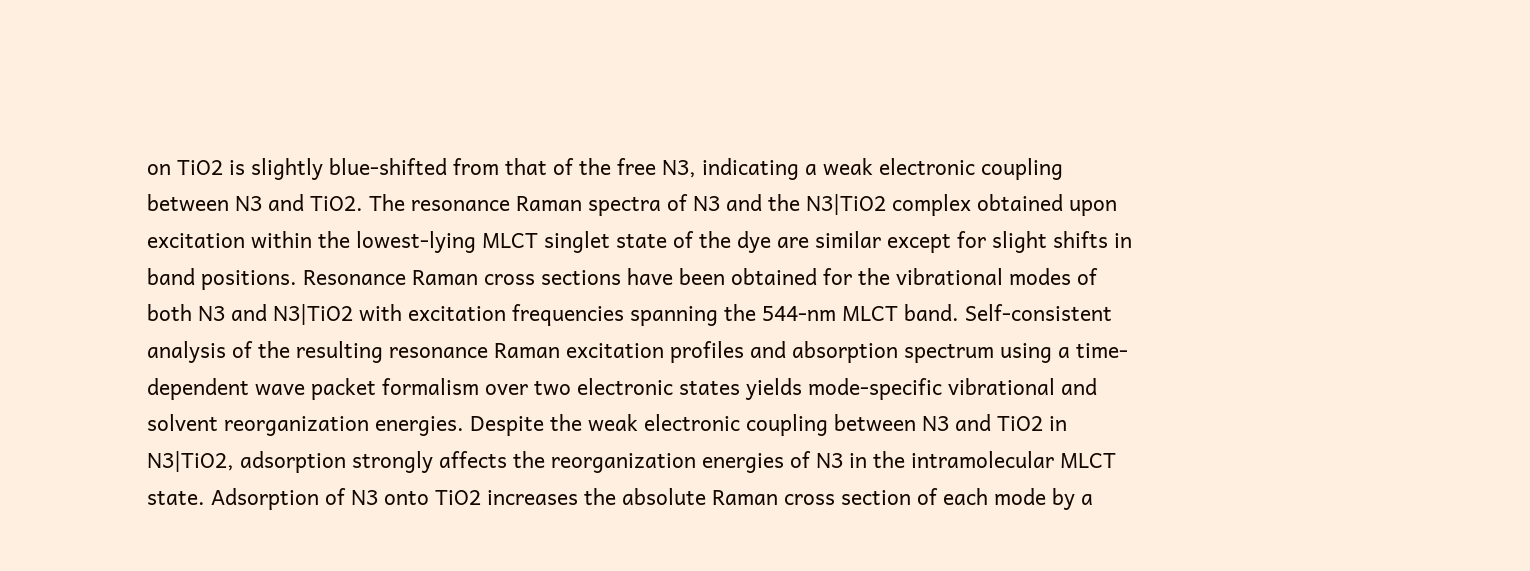on TiO2 is slightly blue-shifted from that of the free N3, indicating a weak electronic coupling between N3 and TiO2. The resonance Raman spectra of N3 and the N3|TiO2 complex obtained upon excitation within the lowest-lying MLCT singlet state of the dye are similar except for slight shifts in band positions. Resonance Raman cross sections have been obtained for the vibrational modes of both N3 and N3|TiO2 with excitation frequencies spanning the 544-nm MLCT band. Self-consistent analysis of the resulting resonance Raman excitation profiles and absorption spectrum using a time-dependent wave packet formalism over two electronic states yields mode-specific vibrational and solvent reorganization energies. Despite the weak electronic coupling between N3 and TiO2 in N3|TiO2, adsorption strongly affects the reorganization energies of N3 in the intramolecular MLCT state. Adsorption of N3 onto TiO2 increases the absolute Raman cross section of each mode by a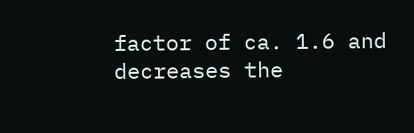factor of ca. 1.6 and decreases the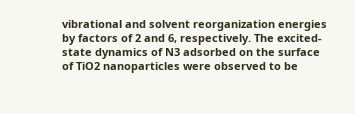vibrational and solvent reorganization energies by factors of 2 and 6, respectively. The excited-state dynamics of N3 adsorbed on the surface of TiO2 nanoparticles were observed to be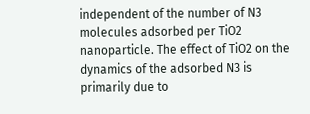independent of the number of N3 molecules adsorbed per TiO2 nanoparticle. The effect of TiO2 on the dynamics of the adsorbed N3 is primarily due to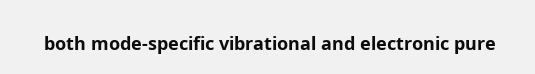both mode-specific vibrational and electronic pure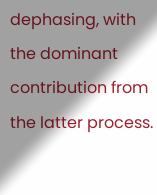dephasing, with the dominant contribution from the latter process.